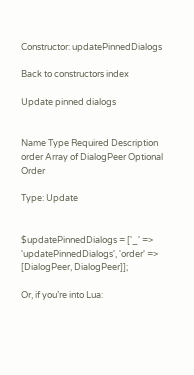Constructor: updatePinnedDialogs

Back to constructors index

Update pinned dialogs


Name Type Required Description
order Array of DialogPeer Optional Order

Type: Update


$updatePinnedDialogs = ['_' => 'updatePinnedDialogs', 'order' => [DialogPeer, DialogPeer]];

Or, if you’re into Lua: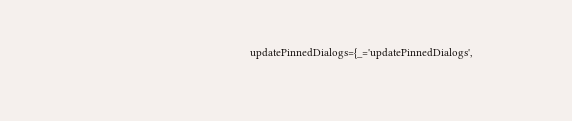updatePinnedDialogs={_='updatePinnedDialogs',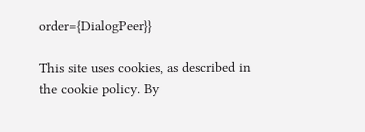order={DialogPeer}}

This site uses cookies, as described in the cookie policy. By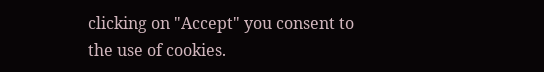clicking on "Accept" you consent to the use of cookies.